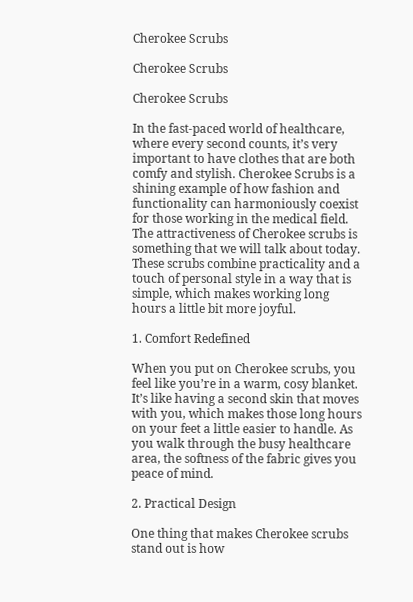Cherokee Scrubs

Cherokee Scrubs

Cherokee Scrubs

In the fast-paced world of healthcare, where every second counts, it’s very important to have clothes that are both comfy and stylish. Cherokee Scrubs is a shining example of how fashion and functionality can harmoniously coexist for those working in the medical field. The attractiveness of Cherokee scrubs is something that we will talk about today. These scrubs combine practicality and a touch of personal style in a way that is simple, which makes working long hours a little bit more joyful.

1. Comfort Redefined

When you put on Cherokee scrubs, you feel like you’re in a warm, cosy blanket. It’s like having a second skin that moves with you, which makes those long hours on your feet a little easier to handle. As you walk through the busy healthcare area, the softness of the fabric gives you peace of mind.

2. Practical Design

One thing that makes Cherokee scrubs stand out is how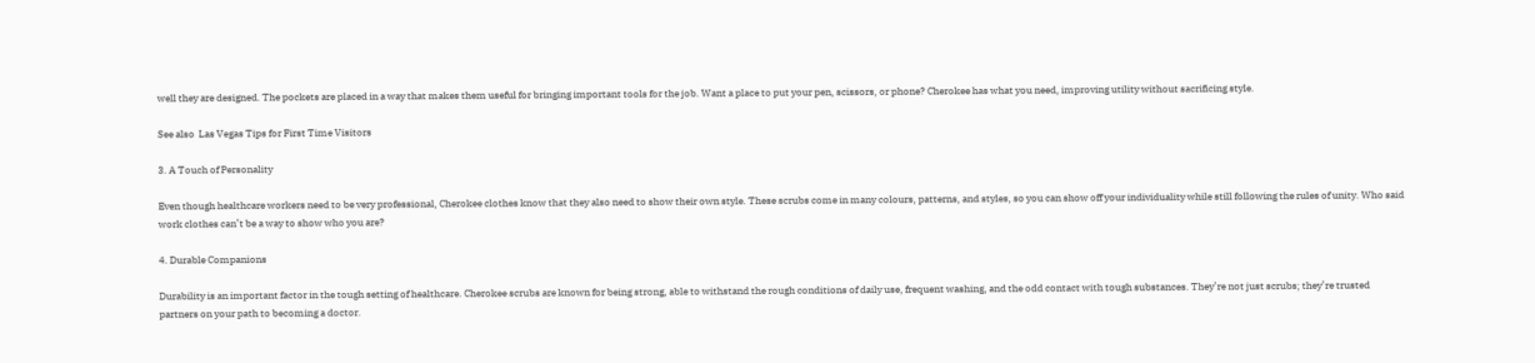well they are designed. The pockets are placed in a way that makes them useful for bringing important tools for the job. Want a place to put your pen, scissors, or phone? Cherokee has what you need, improving utility without sacrificing style.

See also  Las Vegas Tips for First Time Visitors

3. A Touch of Personality

Even though healthcare workers need to be very professional, Cherokee clothes know that they also need to show their own style. These scrubs come in many colours, patterns, and styles, so you can show off your individuality while still following the rules of unity. Who said work clothes can’t be a way to show who you are?

4. Durable Companions

Durability is an important factor in the tough setting of healthcare. Cherokee scrubs are known for being strong, able to withstand the rough conditions of daily use, frequent washing, and the odd contact with tough substances. They’re not just scrubs; they’re trusted partners on your path to becoming a doctor.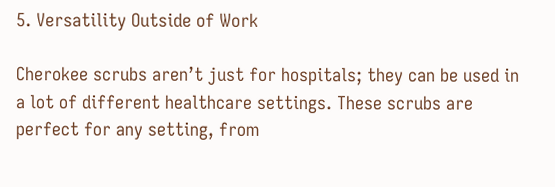5. Versatility Outside of Work

Cherokee scrubs aren’t just for hospitals; they can be used in a lot of different healthcare settings. These scrubs are perfect for any setting, from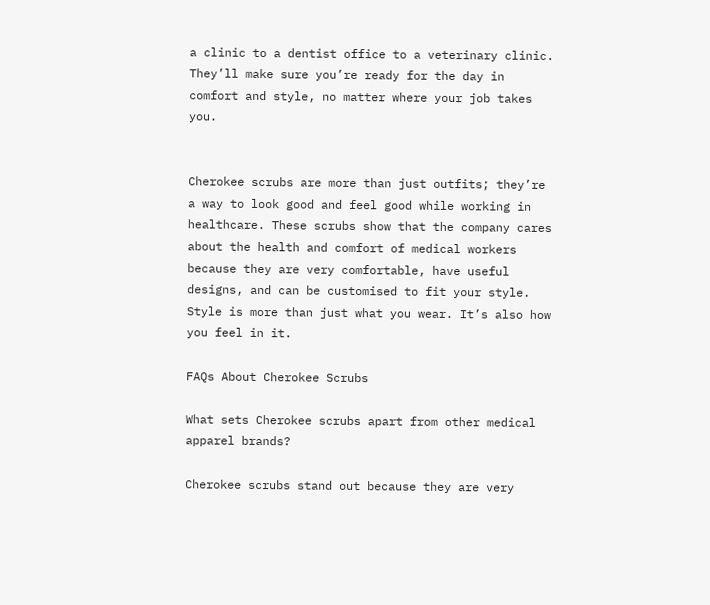a clinic to a dentist office to a veterinary clinic. They’ll make sure you’re ready for the day in comfort and style, no matter where your job takes you.


Cherokee scrubs are more than just outfits; they’re a way to look good and feel good while working in healthcare. These scrubs show that the company cares about the health and comfort of medical workers because they are very comfortable, have useful designs, and can be customised to fit your style. Style is more than just what you wear. It’s also how you feel in it.

FAQs About Cherokee Scrubs

What sets Cherokee scrubs apart from other medical apparel brands?

Cherokee scrubs stand out because they are very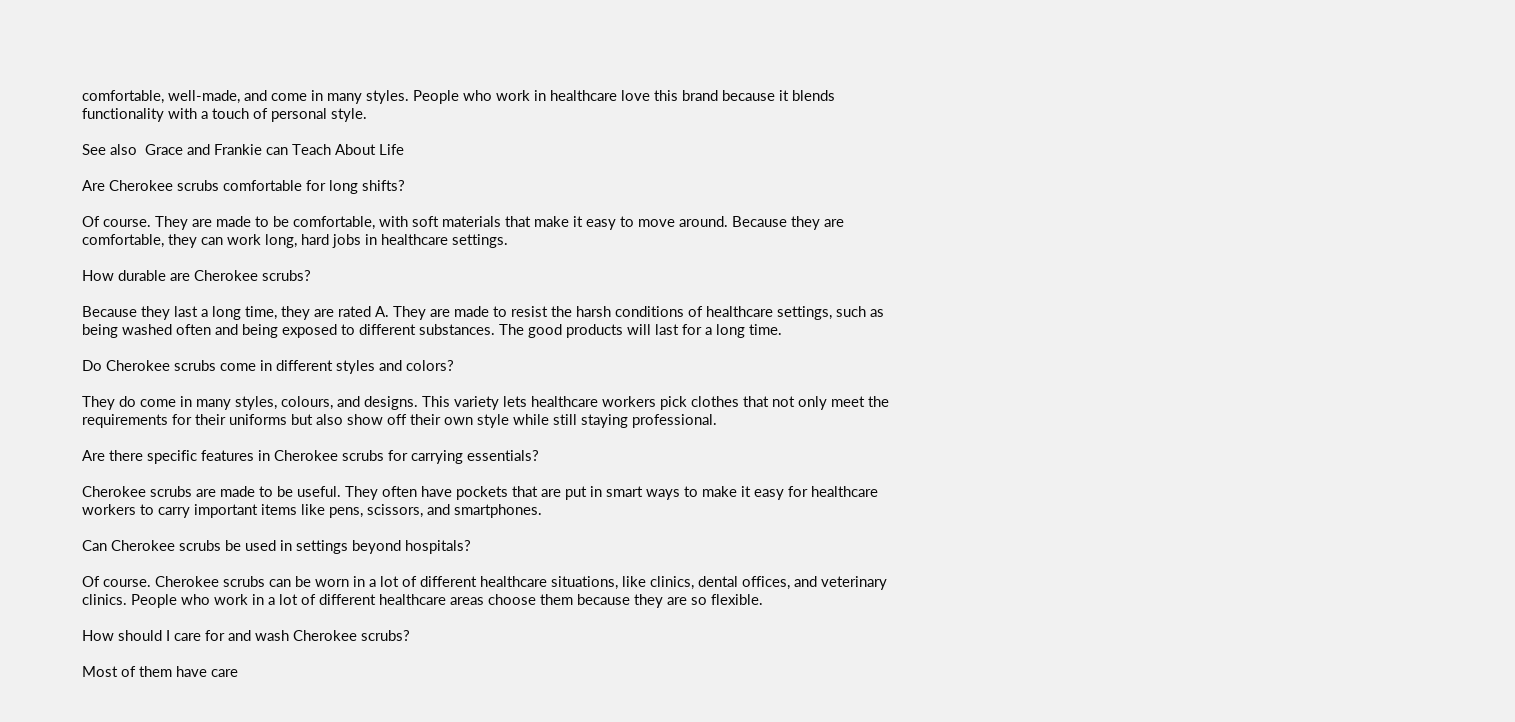comfortable, well-made, and come in many styles. People who work in healthcare love this brand because it blends functionality with a touch of personal style.

See also  Grace and Frankie can Teach About Life

Are Cherokee scrubs comfortable for long shifts?

Of course. They are made to be comfortable, with soft materials that make it easy to move around. Because they are comfortable, they can work long, hard jobs in healthcare settings.

How durable are Cherokee scrubs?

Because they last a long time, they are rated A. They are made to resist the harsh conditions of healthcare settings, such as being washed often and being exposed to different substances. The good products will last for a long time.

Do Cherokee scrubs come in different styles and colors?

They do come in many styles, colours, and designs. This variety lets healthcare workers pick clothes that not only meet the requirements for their uniforms but also show off their own style while still staying professional.

Are there specific features in Cherokee scrubs for carrying essentials?

Cherokee scrubs are made to be useful. They often have pockets that are put in smart ways to make it easy for healthcare workers to carry important items like pens, scissors, and smartphones.

Can Cherokee scrubs be used in settings beyond hospitals?

Of course. Cherokee scrubs can be worn in a lot of different healthcare situations, like clinics, dental offices, and veterinary clinics. People who work in a lot of different healthcare areas choose them because they are so flexible.

How should I care for and wash Cherokee scrubs?

Most of them have care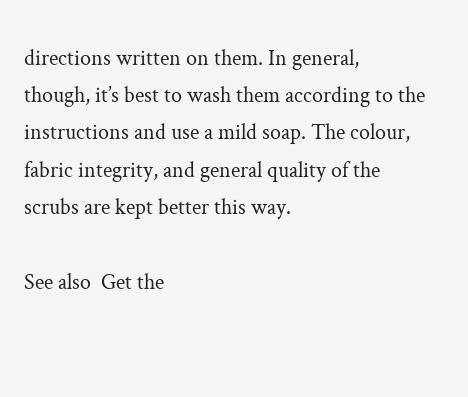directions written on them. In general, though, it’s best to wash them according to the instructions and use a mild soap. The colour, fabric integrity, and general quality of the scrubs are kept better this way.

See also  Get the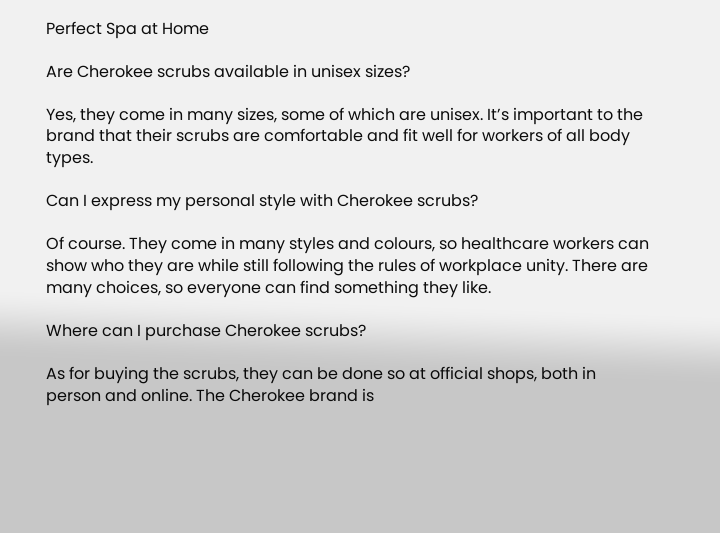Perfect Spa at Home

Are Cherokee scrubs available in unisex sizes?

Yes, they come in many sizes, some of which are unisex. It’s important to the brand that their scrubs are comfortable and fit well for workers of all body types.

Can I express my personal style with Cherokee scrubs?

Of course. They come in many styles and colours, so healthcare workers can show who they are while still following the rules of workplace unity. There are many choices, so everyone can find something they like.

Where can I purchase Cherokee scrubs?

As for buying the scrubs, they can be done so at official shops, both in person and online. The Cherokee brand is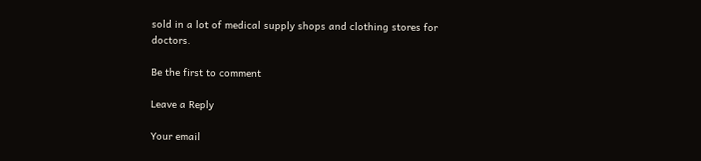sold in a lot of medical supply shops and clothing stores for doctors.

Be the first to comment

Leave a Reply

Your email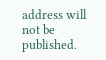address will not be published.